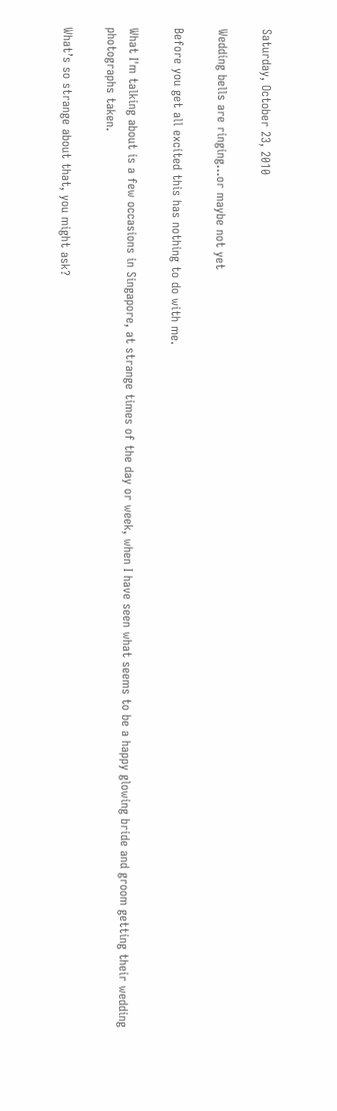Saturday, October 23, 2010

Wedding bells are ringing...or maybe not yet

Before you get all excited this has nothing to do with me.

What I'm talking about is a few occasions in Singapore, at strange times of the day or week, when I have seen what seems to be a happy glowing bride and groom getting their wedding photographs taken.

What’s so strange about that, you might ask?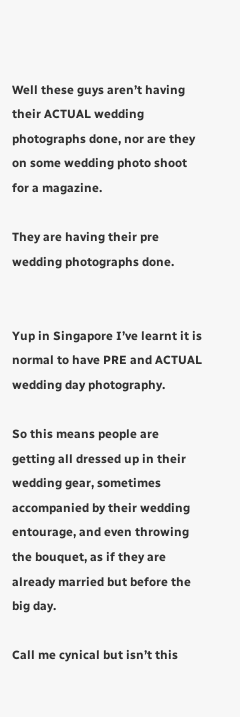Well these guys aren’t having their ACTUAL wedding photographs done, nor are they on some wedding photo shoot for a magazine.

They are having their pre wedding photographs done.


Yup in Singapore I’ve learnt it is normal to have PRE and ACTUAL wedding day photography.

So this means people are getting all dressed up in their wedding gear, sometimes accompanied by their wedding entourage, and even throwing the bouquet, as if they are already married but before the big day.

Call me cynical but isn’t this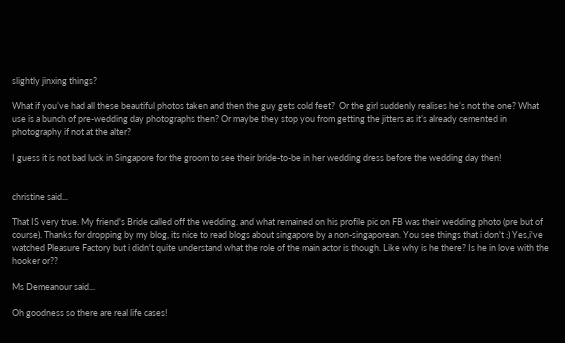slightly jinxing things?

What if you’ve had all these beautiful photos taken and then the guy gets cold feet?  Or the girl suddenly realises he’s not the one? What use is a bunch of pre-wedding day photographs then? Or maybe they stop you from getting the jitters as it’s already cemented in photography if not at the alter?

I guess it is not bad luck in Singapore for the groom to see their bride-to-be in her wedding dress before the wedding day then!


christine said...

That IS very true. My friend's Bride called off the wedding. and what remained on his profile pic on FB was their wedding photo (pre but of course). Thanks for dropping by my blog, its nice to read blogs about singapore by a non-singaporean. You see things that i don't :) Yes,i've watched Pleasure Factory but i didn't quite understand what the role of the main actor is though. Like why is he there? Is he in love with the hooker or??

Ms Demeanour said...

Oh goodness so there are real life cases!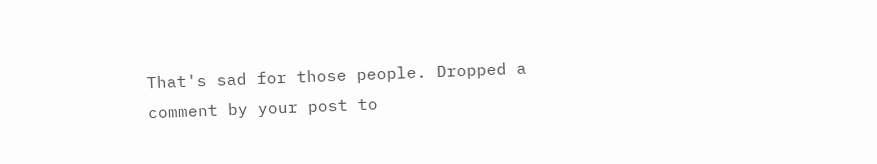That's sad for those people. Dropped a comment by your post to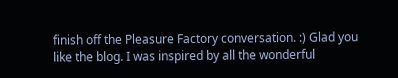finish off the Pleasure Factory conversation. :) Glad you like the blog. I was inspired by all the wonderful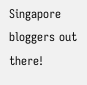Singapore bloggers out there!